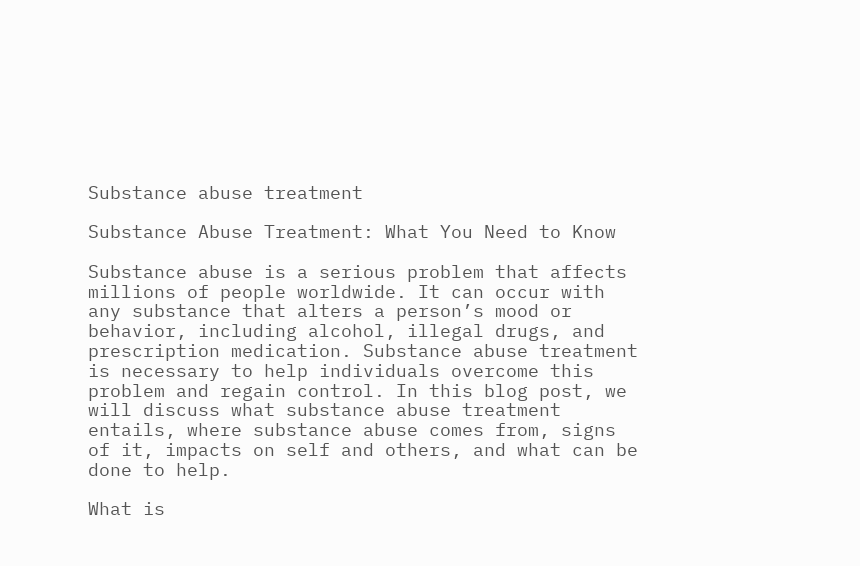Substance abuse treatment

Substance Abuse Treatment: What You Need to Know

Substance abuse is a serious problem that affects millions of people worldwide. It can occur with any substance that alters a person’s mood or behavior, including alcohol, illegal drugs, and prescription medication. Substance abuse treatment is necessary to help individuals overcome this problem and regain control. In this blog post, we will discuss what substance abuse treatment entails, where substance abuse comes from, signs of it, impacts on self and others, and what can be done to help.

What is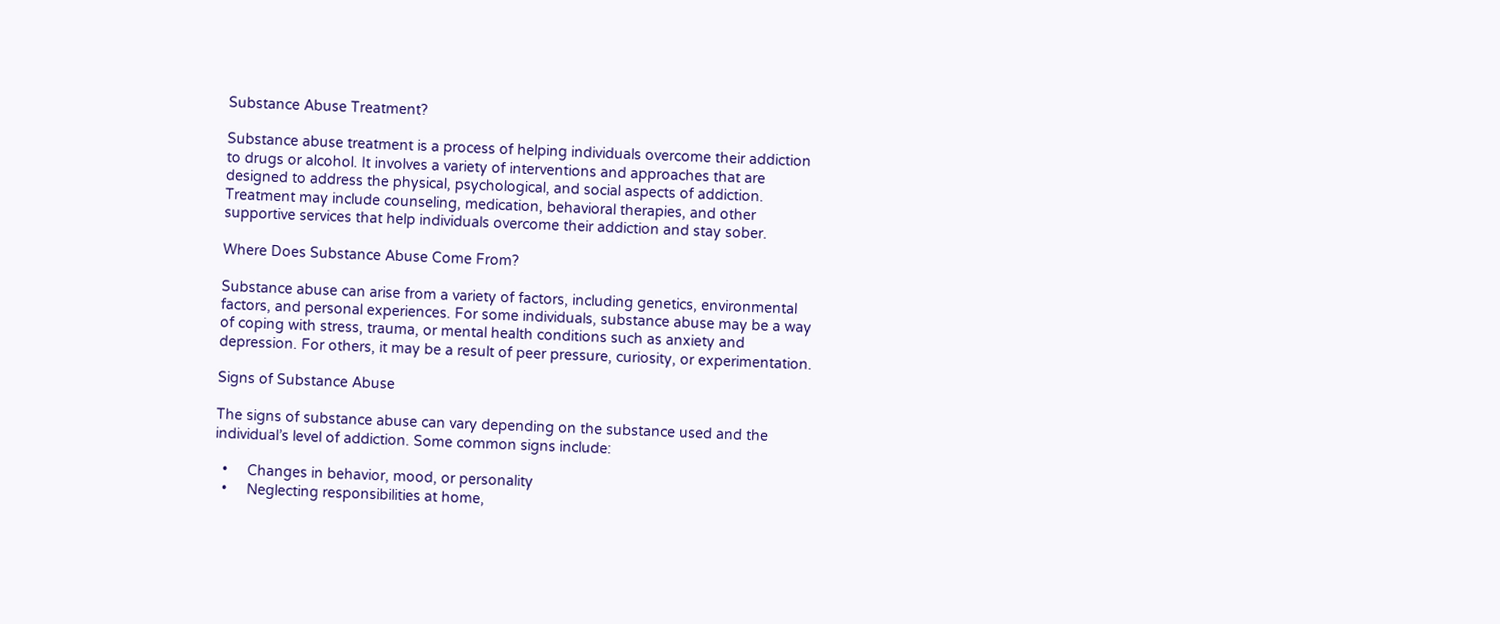Substance Abuse Treatment?

Substance abuse treatment is a process of helping individuals overcome their addiction to drugs or alcohol. It involves a variety of interventions and approaches that are designed to address the physical, psychological, and social aspects of addiction. Treatment may include counseling, medication, behavioral therapies, and other supportive services that help individuals overcome their addiction and stay sober.

Where Does Substance Abuse Come From?

Substance abuse can arise from a variety of factors, including genetics, environmental factors, and personal experiences. For some individuals, substance abuse may be a way of coping with stress, trauma, or mental health conditions such as anxiety and depression. For others, it may be a result of peer pressure, curiosity, or experimentation.

Signs of Substance Abuse

The signs of substance abuse can vary depending on the substance used and the individual’s level of addiction. Some common signs include:

  •     Changes in behavior, mood, or personality
  •     Neglecting responsibilities at home,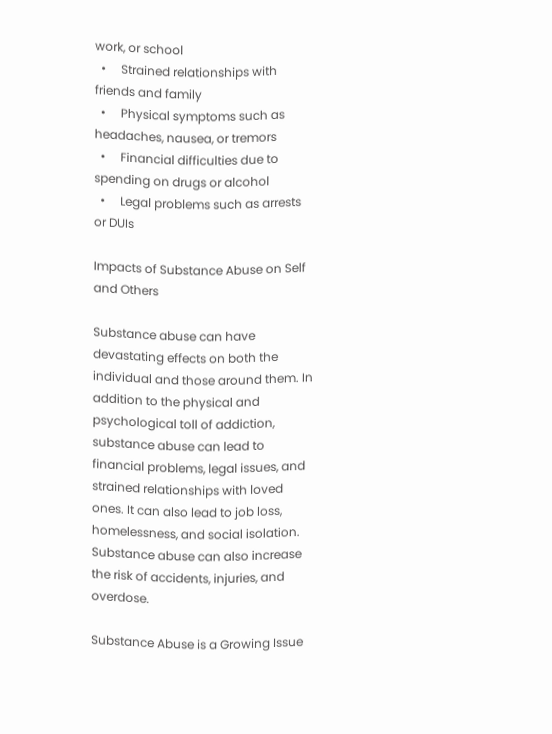work, or school
  •     Strained relationships with friends and family
  •     Physical symptoms such as headaches, nausea, or tremors
  •     Financial difficulties due to spending on drugs or alcohol
  •     Legal problems such as arrests or DUIs

Impacts of Substance Abuse on Self and Others

Substance abuse can have devastating effects on both the individual and those around them. In addition to the physical and psychological toll of addiction, substance abuse can lead to financial problems, legal issues, and strained relationships with loved ones. It can also lead to job loss, homelessness, and social isolation. Substance abuse can also increase the risk of accidents, injuries, and overdose.

Substance Abuse is a Growing Issue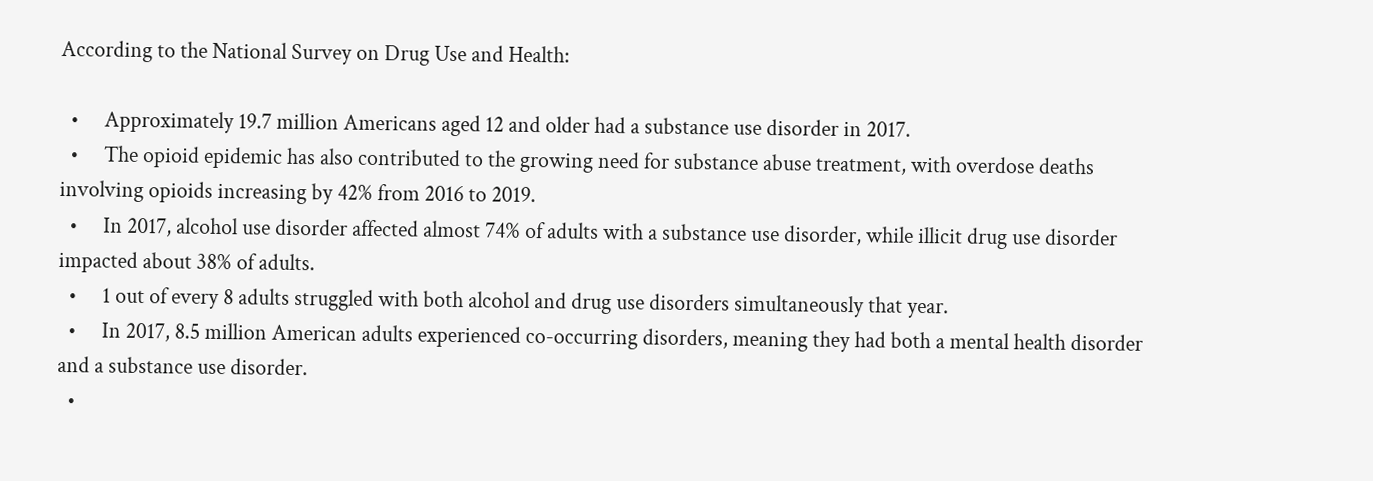According to the National Survey on Drug Use and Health:

  •     Approximately 19.7 million Americans aged 12 and older had a substance use disorder in 2017.
  •     The opioid epidemic has also contributed to the growing need for substance abuse treatment, with overdose deaths involving opioids increasing by 42% from 2016 to 2019.
  •     In 2017, alcohol use disorder affected almost 74% of adults with a substance use disorder, while illicit drug use disorder impacted about 38% of adults.
  •     1 out of every 8 adults struggled with both alcohol and drug use disorders simultaneously that year.
  •     In 2017, 8.5 million American adults experienced co-occurring disorders, meaning they had both a mental health disorder and a substance use disorder.
  •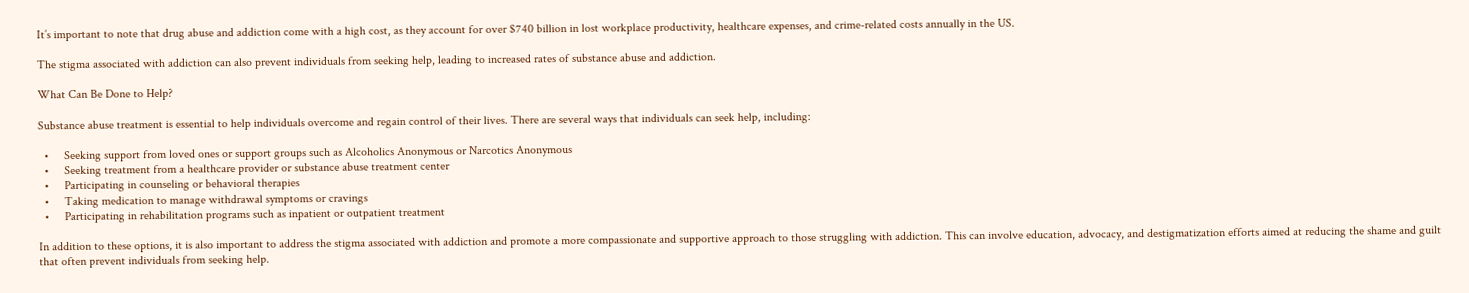It’s important to note that drug abuse and addiction come with a high cost, as they account for over $740 billion in lost workplace productivity, healthcare expenses, and crime-related costs annually in the US.

The stigma associated with addiction can also prevent individuals from seeking help, leading to increased rates of substance abuse and addiction.

What Can Be Done to Help?

Substance abuse treatment is essential to help individuals overcome and regain control of their lives. There are several ways that individuals can seek help, including:

  •     Seeking support from loved ones or support groups such as Alcoholics Anonymous or Narcotics Anonymous
  •     Seeking treatment from a healthcare provider or substance abuse treatment center
  •     Participating in counseling or behavioral therapies
  •     Taking medication to manage withdrawal symptoms or cravings
  •     Participating in rehabilitation programs such as inpatient or outpatient treatment

In addition to these options, it is also important to address the stigma associated with addiction and promote a more compassionate and supportive approach to those struggling with addiction. This can involve education, advocacy, and destigmatization efforts aimed at reducing the shame and guilt that often prevent individuals from seeking help.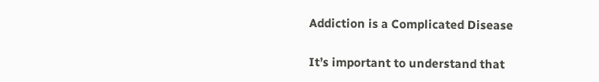Addiction is a Complicated Disease

It’s important to understand that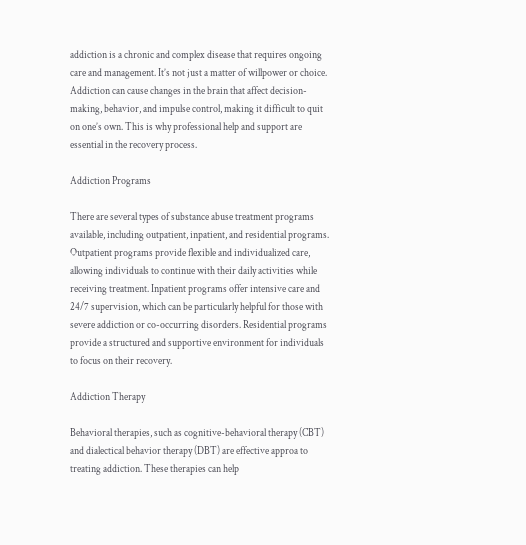addiction is a chronic and complex disease that requires ongoing care and management. It’s not just a matter of willpower or choice. Addiction can cause changes in the brain that affect decision-making, behavior, and impulse control, making it difficult to quit on one’s own. This is why professional help and support are essential in the recovery process.

Addiction Programs

There are several types of substance abuse treatment programs available, including outpatient, inpatient, and residential programs. Outpatient programs provide flexible and individualized care, allowing individuals to continue with their daily activities while receiving treatment. Inpatient programs offer intensive care and 24/7 supervision, which can be particularly helpful for those with severe addiction or co-occurring disorders. Residential programs provide a structured and supportive environment for individuals to focus on their recovery.

Addiction Therapy

Behavioral therapies, such as cognitive-behavioral therapy (CBT) and dialectical behavior therapy (DBT) are effective approa to treating addiction. These therapies can help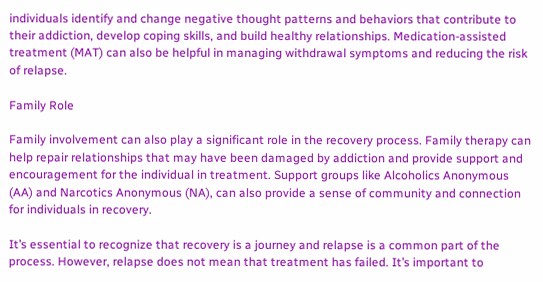individuals identify and change negative thought patterns and behaviors that contribute to their addiction, develop coping skills, and build healthy relationships. Medication-assisted treatment (MAT) can also be helpful in managing withdrawal symptoms and reducing the risk of relapse.

Family Role

Family involvement can also play a significant role in the recovery process. Family therapy can help repair relationships that may have been damaged by addiction and provide support and encouragement for the individual in treatment. Support groups like Alcoholics Anonymous (AA) and Narcotics Anonymous (NA), can also provide a sense of community and connection for individuals in recovery.

It’s essential to recognize that recovery is a journey and relapse is a common part of the process. However, relapse does not mean that treatment has failed. It’s important to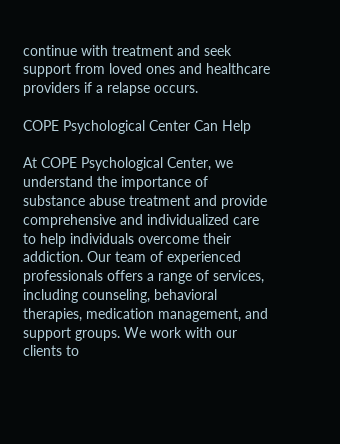continue with treatment and seek support from loved ones and healthcare providers if a relapse occurs.

COPE Psychological Center Can Help

At COPE Psychological Center, we understand the importance of substance abuse treatment and provide comprehensive and individualized care to help individuals overcome their addiction. Our team of experienced professionals offers a range of services, including counseling, behavioral therapies, medication management, and support groups. We work with our clients to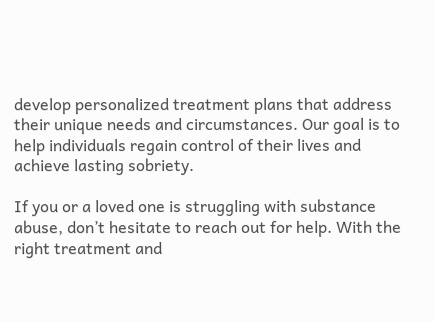develop personalized treatment plans that address their unique needs and circumstances. Our goal is to help individuals regain control of their lives and achieve lasting sobriety.

If you or a loved one is struggling with substance abuse, don’t hesitate to reach out for help. With the right treatment and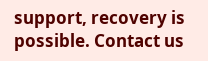support, recovery is possible. Contact us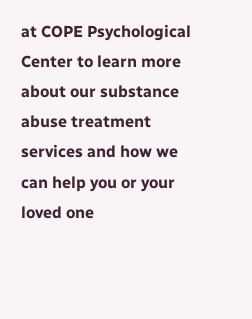at COPE Psychological Center to learn more about our substance abuse treatment services and how we can help you or your loved one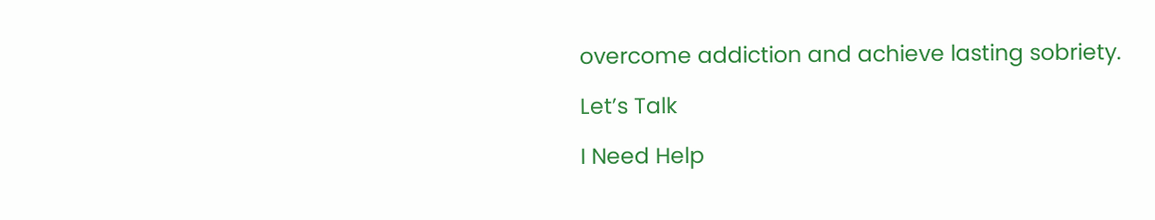overcome addiction and achieve lasting sobriety.

Let’s Talk

I Need Help